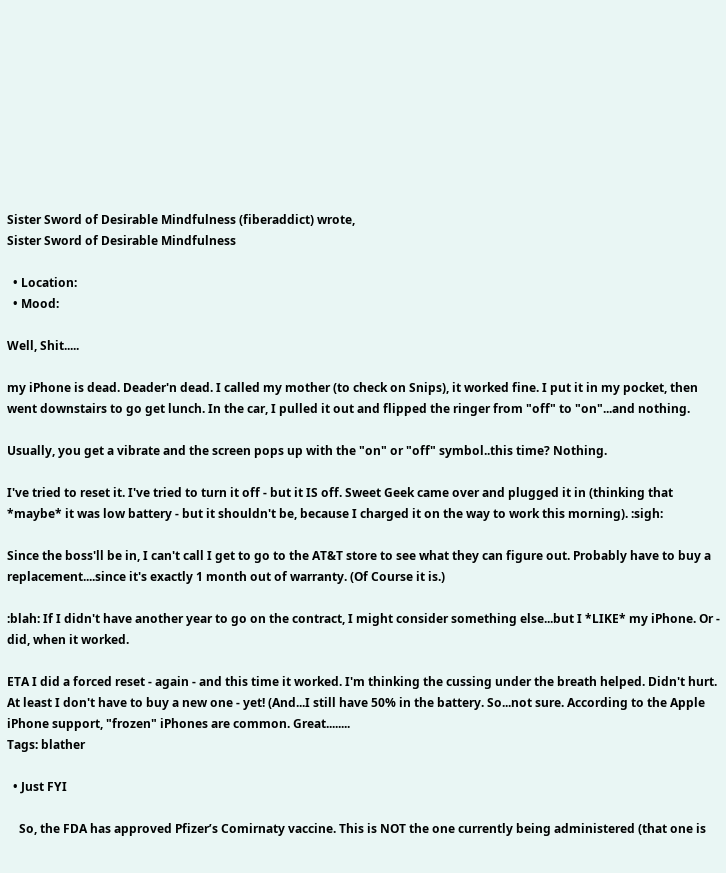Sister Sword of Desirable Mindfulness (fiberaddict) wrote,
Sister Sword of Desirable Mindfulness

  • Location:
  • Mood:

Well, Shit.....

my iPhone is dead. Deader'n dead. I called my mother (to check on Snips), it worked fine. I put it in my pocket, then went downstairs to go get lunch. In the car, I pulled it out and flipped the ringer from "off" to "on"...and nothing.

Usually, you get a vibrate and the screen pops up with the "on" or "off" symbol..this time? Nothing.

I've tried to reset it. I've tried to turn it off - but it IS off. Sweet Geek came over and plugged it in (thinking that *maybe* it was low battery - but it shouldn't be, because I charged it on the way to work this morning). :sigh:

Since the boss'll be in, I can't call I get to go to the AT&T store to see what they can figure out. Probably have to buy a replacement....since it's exactly 1 month out of warranty. (Of Course it is.)

:blah: If I didn't have another year to go on the contract, I might consider something else...but I *LIKE* my iPhone. Or - did, when it worked.

ETA I did a forced reset - again - and this time it worked. I'm thinking the cussing under the breath helped. Didn't hurt. At least I don't have to buy a new one - yet! (And...I still have 50% in the battery. So...not sure. According to the Apple iPhone support, "frozen" iPhones are common. Great........
Tags: blather

  • Just FYI

    So, the FDA has approved Pfizer’s Comirnaty vaccine. This is NOT the one currently being administered (that one is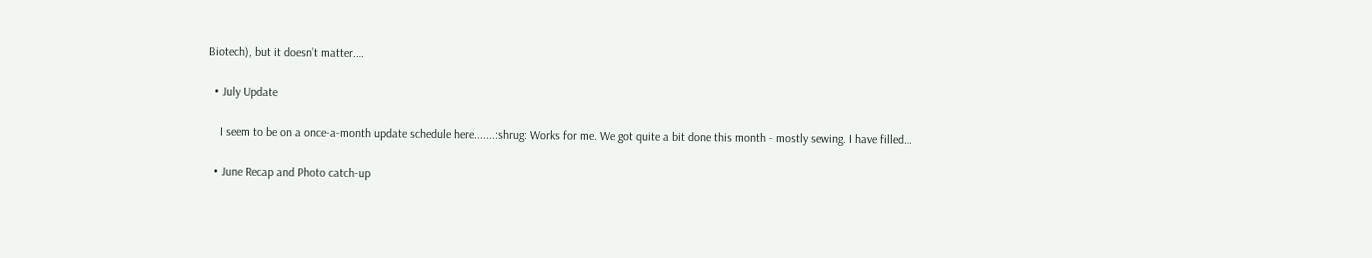Biotech), but it doesn’t matter.…

  • July Update

    I seem to be on a once-a-month update schedule here.......:shrug: Works for me. We got quite a bit done this month - mostly sewing. I have filled…

  • June Recap and Photo catch-up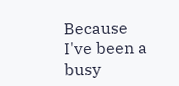Because I've been a busy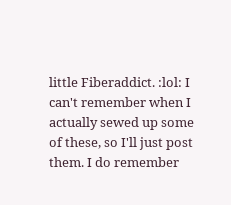little Fiberaddict. :lol: I can't remember when I actually sewed up some of these, so I'll just post them. I do remember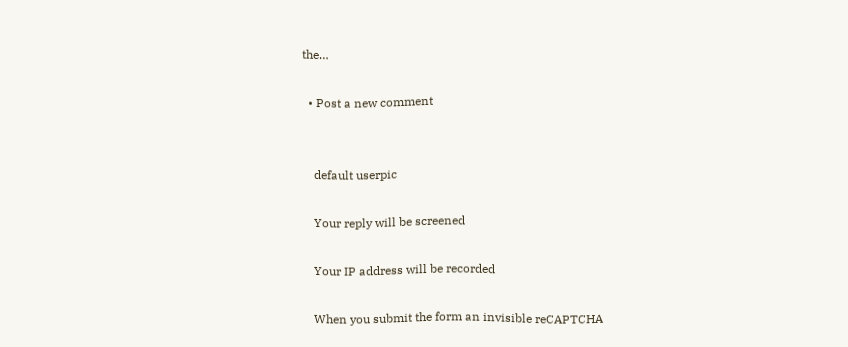the…

  • Post a new comment


    default userpic

    Your reply will be screened

    Your IP address will be recorded

    When you submit the form an invisible reCAPTCHA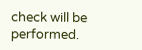check will be performed.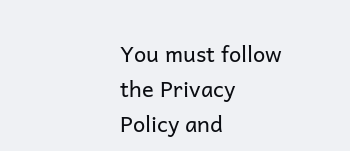You must follow the Privacy Policy and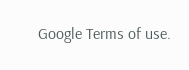Google Terms of use.